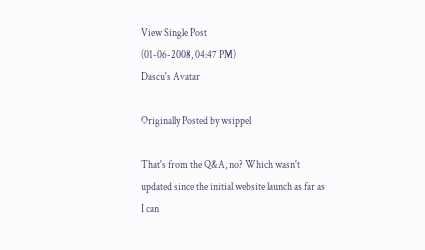View Single Post
(01-06-2008, 04:47 PM)
Dascu's Avatar

Originally Posted by wsippel

That's from the Q&A, no? Which wasn't updated since the initial website launch as far as I can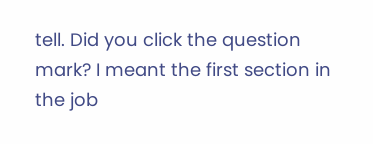tell. Did you click the question mark? I meant the first section in the job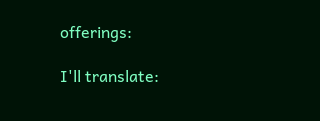offerings:

I'll translate: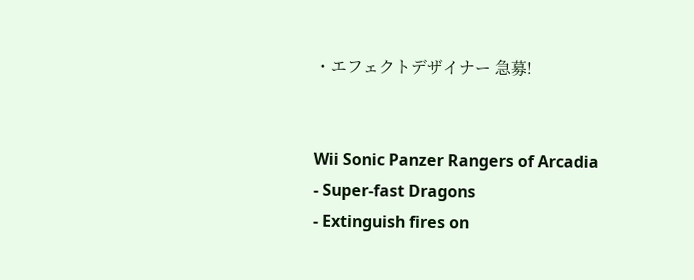・エフェクトデザイナー 急募!


Wii Sonic Panzer Rangers of Arcadia
- Super-fast Dragons
- Extinguish fires on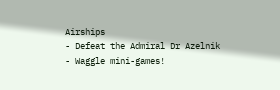Airships
- Defeat the Admiral Dr Azelnik
- Waggle mini-games!